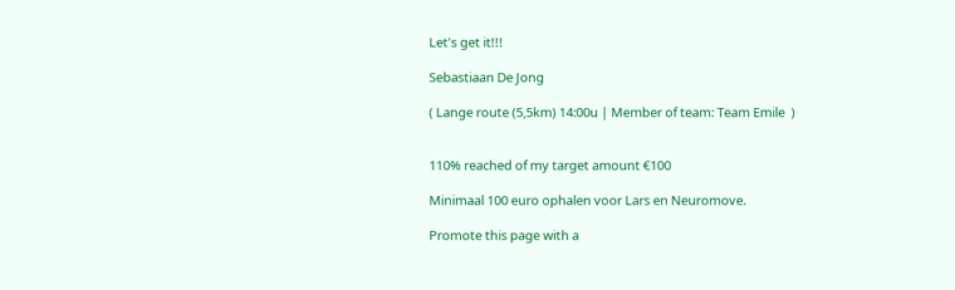Let's get it!!!

Sebastiaan De Jong

( Lange route (5,5km) 14:00u | Member of team: Team Emile  )


110% reached of my target amount €100

Minimaal 100 euro ophalen voor Lars en Neuromove.

Promote this page with a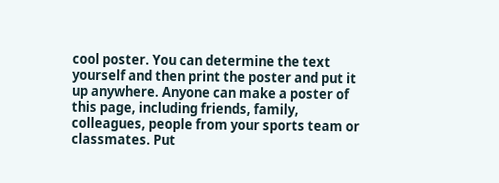cool poster. You can determine the text yourself and then print the poster and put it up anywhere. Anyone can make a poster of this page, including friends, family, colleagues, people from your sports team or classmates. Put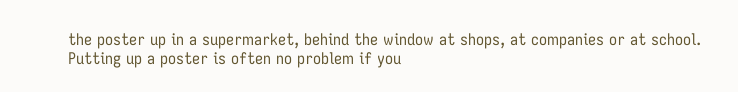the poster up in a supermarket, behind the window at shops, at companies or at school. Putting up a poster is often no problem if you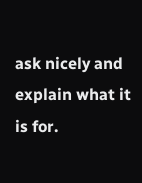ask nicely and explain what it is for.